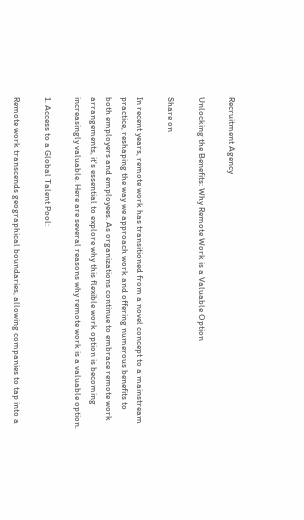Recruitment Agency

Unlocking the Benefits: Why Remote Work is a Valuable Option

Share on

In recent years, remote work has transitioned from a novel concept to a mainstream practice, reshaping the way we approach work and offering numerous benefits to both employers and employees. As organizations continue to embrace remote work arrangements, it's essential to explore why this flexible work option is becoming increasingly valuable. Here are several reasons why remote work is a valuable option.

1. Access to a Global Talent Pool:

Remote work transcends geographical boundaries, allowing companies to tap into a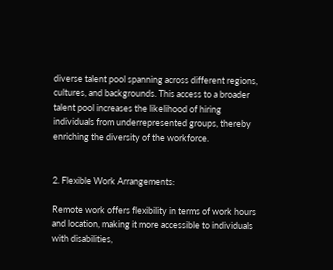diverse talent pool spanning across different regions, cultures, and backgrounds. This access to a broader talent pool increases the likelihood of hiring individuals from underrepresented groups, thereby enriching the diversity of the workforce.


2. Flexible Work Arrangements:

Remote work offers flexibility in terms of work hours and location, making it more accessible to individuals with disabilities,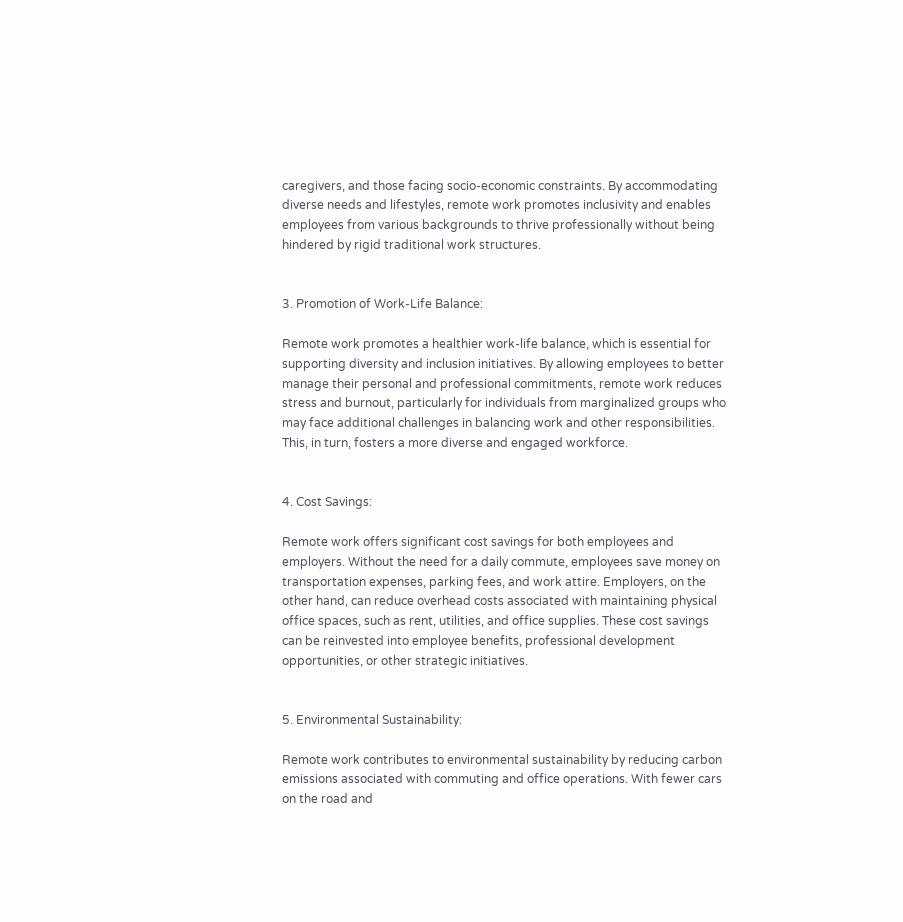caregivers, and those facing socio-economic constraints. By accommodating diverse needs and lifestyles, remote work promotes inclusivity and enables employees from various backgrounds to thrive professionally without being hindered by rigid traditional work structures.


3. Promotion of Work-Life Balance:

Remote work promotes a healthier work-life balance, which is essential for supporting diversity and inclusion initiatives. By allowing employees to better manage their personal and professional commitments, remote work reduces stress and burnout, particularly for individuals from marginalized groups who may face additional challenges in balancing work and other responsibilities. This, in turn, fosters a more diverse and engaged workforce.


4. Cost Savings:

Remote work offers significant cost savings for both employees and employers. Without the need for a daily commute, employees save money on transportation expenses, parking fees, and work attire. Employers, on the other hand, can reduce overhead costs associated with maintaining physical office spaces, such as rent, utilities, and office supplies. These cost savings can be reinvested into employee benefits, professional development opportunities, or other strategic initiatives.


5. Environmental Sustainability:

Remote work contributes to environmental sustainability by reducing carbon emissions associated with commuting and office operations. With fewer cars on the road and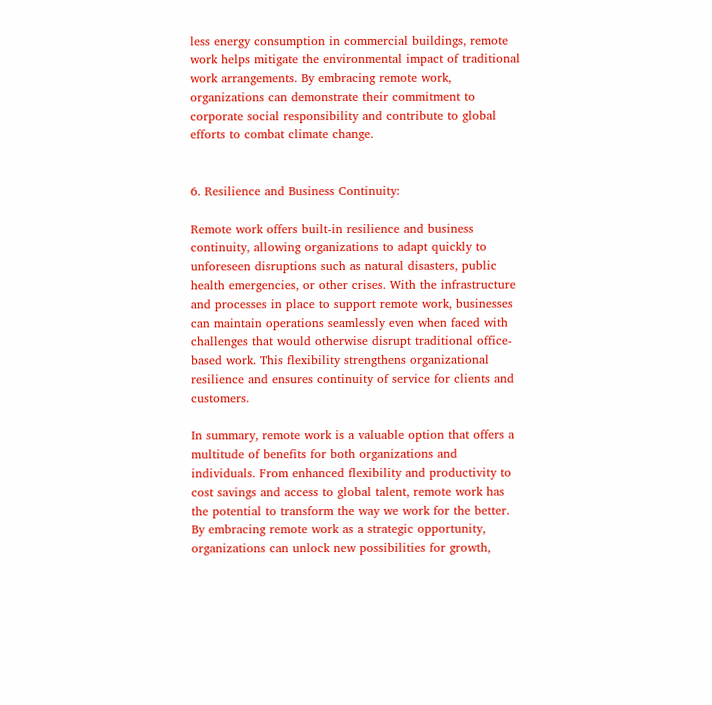less energy consumption in commercial buildings, remote work helps mitigate the environmental impact of traditional work arrangements. By embracing remote work, organizations can demonstrate their commitment to corporate social responsibility and contribute to global efforts to combat climate change.


6. Resilience and Business Continuity:

Remote work offers built-in resilience and business continuity, allowing organizations to adapt quickly to unforeseen disruptions such as natural disasters, public health emergencies, or other crises. With the infrastructure and processes in place to support remote work, businesses can maintain operations seamlessly even when faced with challenges that would otherwise disrupt traditional office-based work. This flexibility strengthens organizational resilience and ensures continuity of service for clients and customers.

In summary, remote work is a valuable option that offers a multitude of benefits for both organizations and individuals. From enhanced flexibility and productivity to cost savings and access to global talent, remote work has the potential to transform the way we work for the better. By embracing remote work as a strategic opportunity, organizations can unlock new possibilities for growth,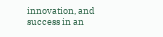innovation, and success in an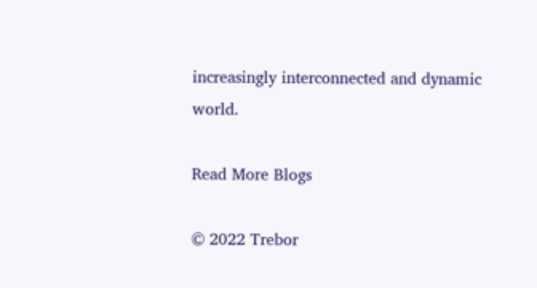increasingly interconnected and dynamic world.

Read More Blogs

© 2022 Trebor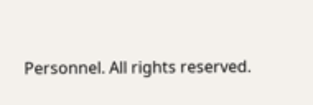Personnel. All rights reserved.